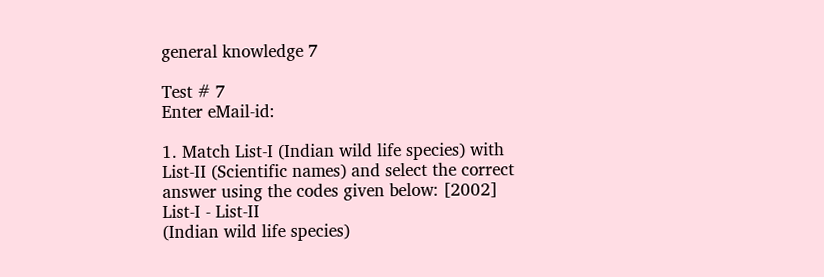general knowledge 7

Test # 7
Enter eMail-id:

1. Match List-I (Indian wild life species) with List-II (Scientific names) and select the correct answer using the codes given below: [2002]
List-I - List-II
(Indian wild life species)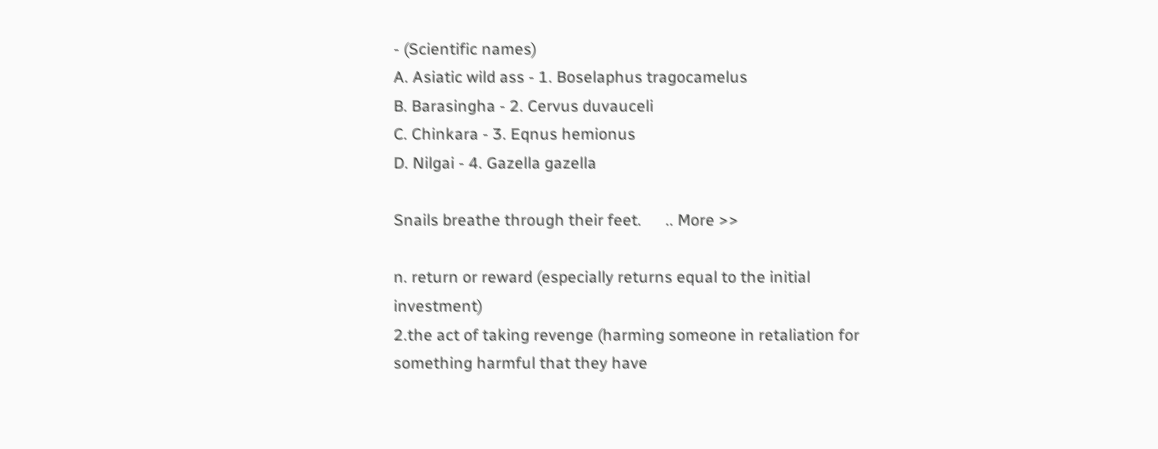- (Scientific names)
A. Asiatic wild ass - 1. Boselaphus tragocamelus
B. Barasingha - 2. Cervus duvauceli
C. Chinkara - 3. Eqnus hemionus
D. Nilgai - 4. Gazella gazella

Snails breathe through their feet.      .. More >>

n. return or reward (especially returns equal to the initial investment)
2.the act of taking revenge (harming someone in retaliation for something harmful that they have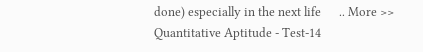done) especially in the next life      .. More >>
Quantitative Aptitude - Test-14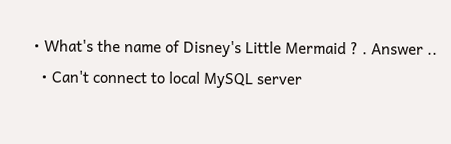• What's the name of Disney's Little Mermaid ? . Answer ..
  • Can't connect to local MySQL server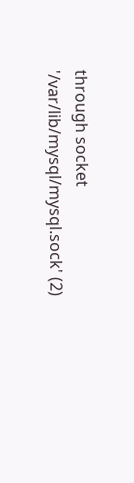through socket '/var/lib/mysql/mysql.sock' (2)